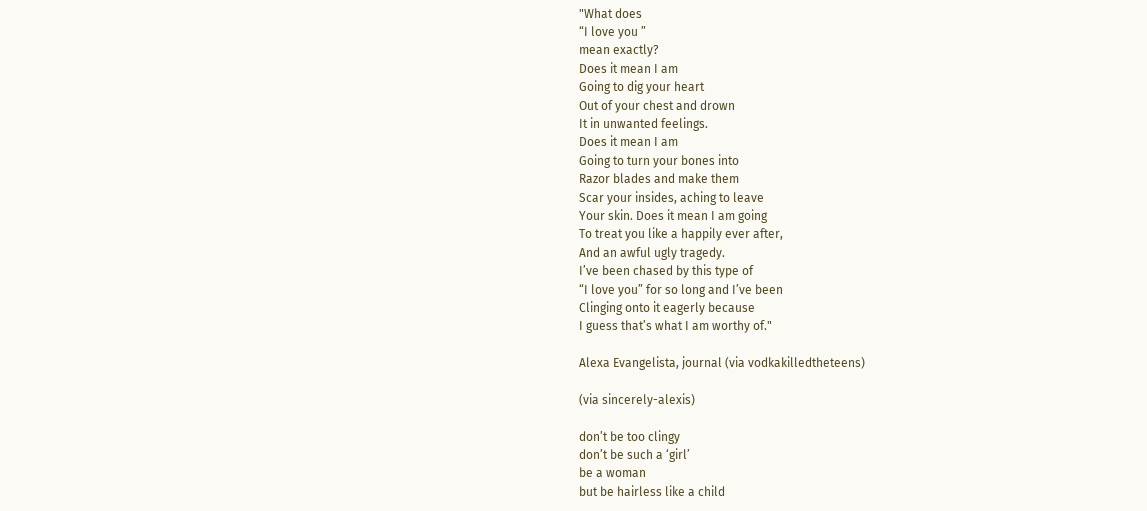"What does
“I love you ”
mean exactly?
Does it mean I am
Going to dig your heart
Out of your chest and drown
It in unwanted feelings.
Does it mean I am
Going to turn your bones into
Razor blades and make them
Scar your insides, aching to leave
Your skin. Does it mean I am going
To treat you like a happily ever after,
And an awful ugly tragedy.
I’ve been chased by this type of
“I love you” for so long and I’ve been
Clinging onto it eagerly because
I guess that’s what I am worthy of."

Alexa Evangelista, journal (via vodkakilledtheteens)

(via sincerely-alexis)

don’t be too clingy
don’t be such a ‘girl’
be a woman
but be hairless like a child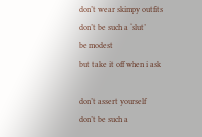don’t wear skimpy outfits
don’t be such a ‘slut’
be modest
but take it off when i ask

don’t assert yourself
don’t be such a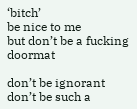‘bitch’
be nice to me
but don’t be a fucking doormat

don’t be ignorant
don’t be such a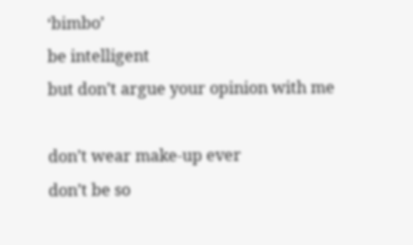‘bimbo’
be intelligent
but don’t argue your opinion with me

don’t wear make-up ever
don’t be so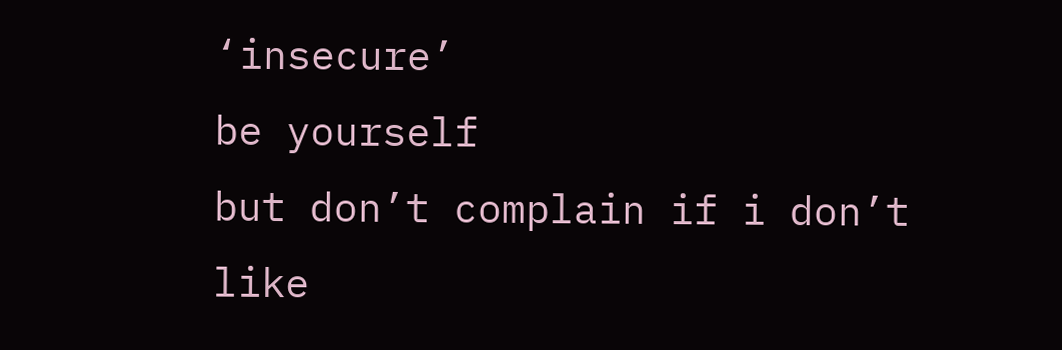‘insecure’
be yourself
but don’t complain if i don’t like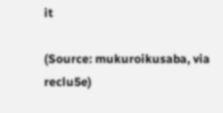it

(Source: mukuroikusaba, via reclu5e)